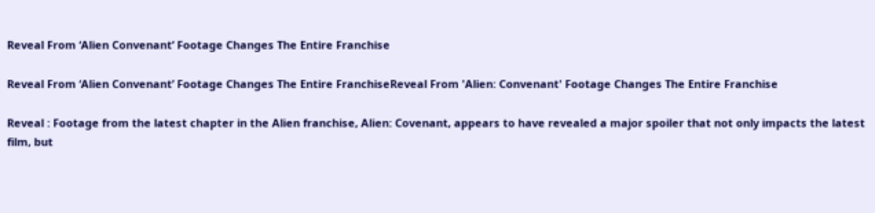Reveal From ‘Alien Convenant’ Footage Changes The Entire Franchise

Reveal From ‘Alien Convenant’ Footage Changes The Entire FranchiseReveal From 'Alien: Convenant' Footage Changes The Entire Franchise

Reveal : Footage from the latest chapter in the Alien franchise, Alien: Covenant, appears to have revealed a major spoiler that not only impacts the latest film, but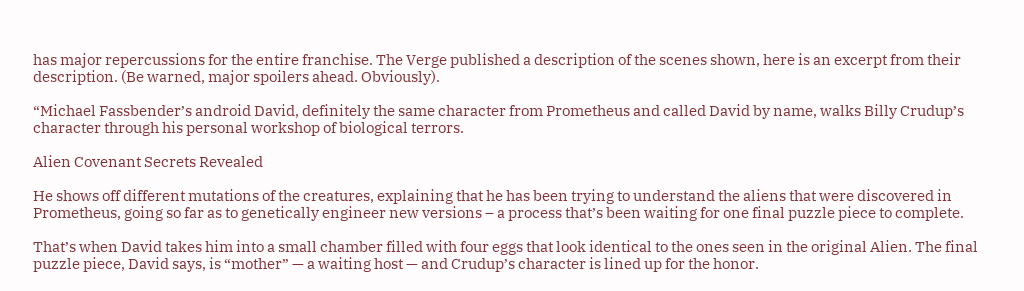has major repercussions for the entire franchise. The Verge published a description of the scenes shown, here is an excerpt from their description. (Be warned, major spoilers ahead. Obviously).

“Michael Fassbender’s android David, definitely the same character from Prometheus and called David by name, walks Billy Crudup’s character through his personal workshop of biological terrors.

Alien Covenant Secrets Revealed

He shows off different mutations of the creatures, explaining that he has been trying to understand the aliens that were discovered in Prometheus, going so far as to genetically engineer new versions – a process that’s been waiting for one final puzzle piece to complete.

That’s when David takes him into a small chamber filled with four eggs that look identical to the ones seen in the original Alien. The final puzzle piece, David says, is “mother” — a waiting host — and Crudup’s character is lined up for the honor.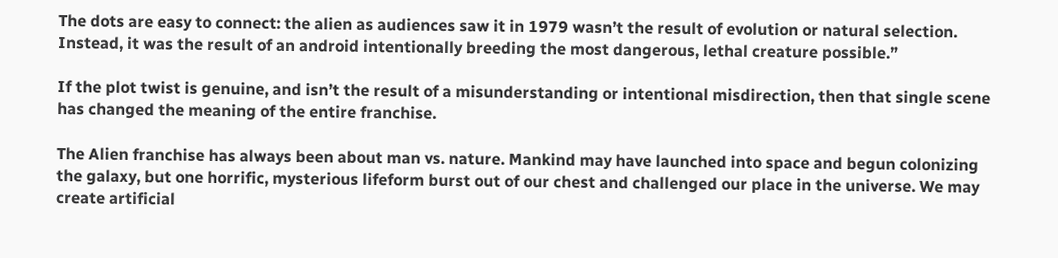The dots are easy to connect: the alien as audiences saw it in 1979 wasn’t the result of evolution or natural selection. Instead, it was the result of an android intentionally breeding the most dangerous, lethal creature possible.”

If the plot twist is genuine, and isn’t the result of a misunderstanding or intentional misdirection, then that single scene has changed the meaning of the entire franchise.

The Alien franchise has always been about man vs. nature. Mankind may have launched into space and begun colonizing the galaxy, but one horrific, mysterious lifeform burst out of our chest and challenged our place in the universe. We may create artificial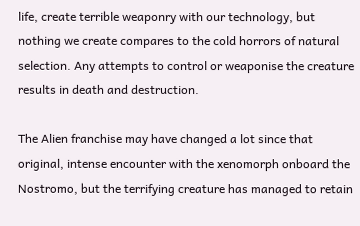life, create terrible weaponry with our technology, but nothing we create compares to the cold horrors of natural selection. Any attempts to control or weaponise the creature results in death and destruction.

The Alien franchise may have changed a lot since that original, intense encounter with the xenomorph onboard the Nostromo, but the terrifying creature has managed to retain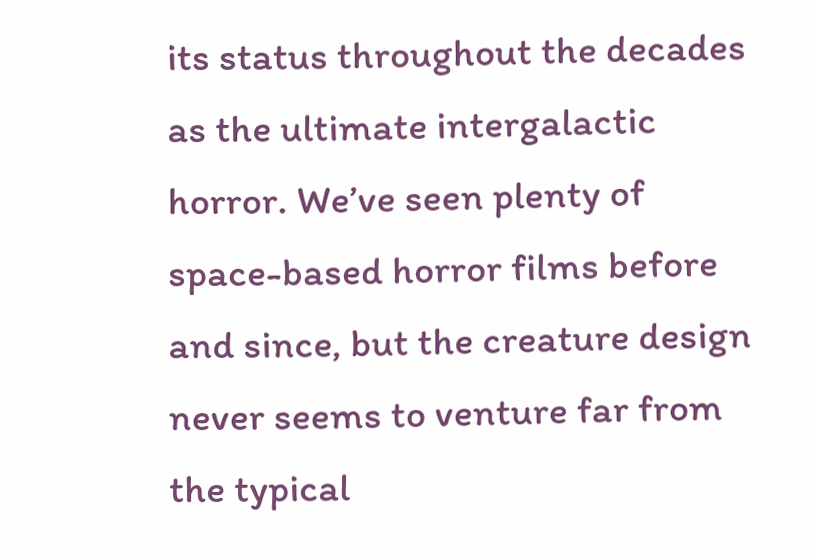its status throughout the decades as the ultimate intergalactic horror. We’ve seen plenty of space-based horror films before and since, but the creature design never seems to venture far from the typical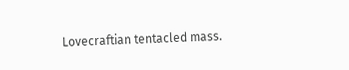Lovecraftian tentacled mass.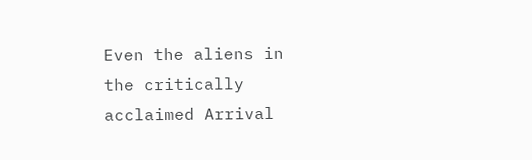Even the aliens in the critically acclaimed Arrival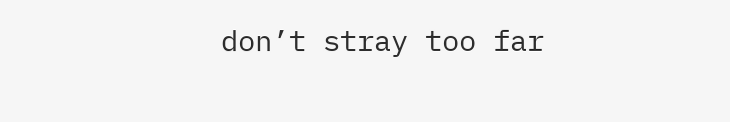don’t stray too far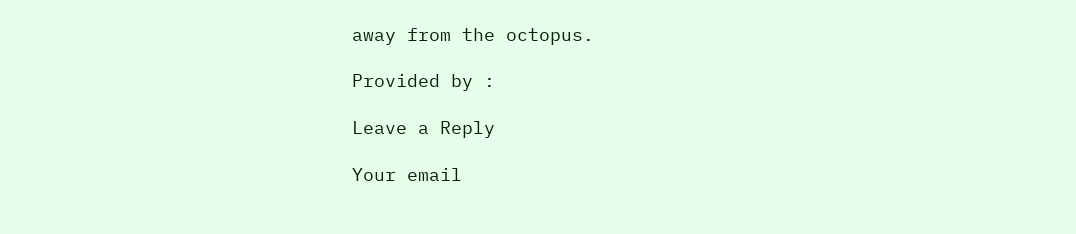away from the octopus.

Provided by :

Leave a Reply

Your email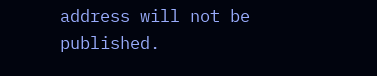address will not be published.